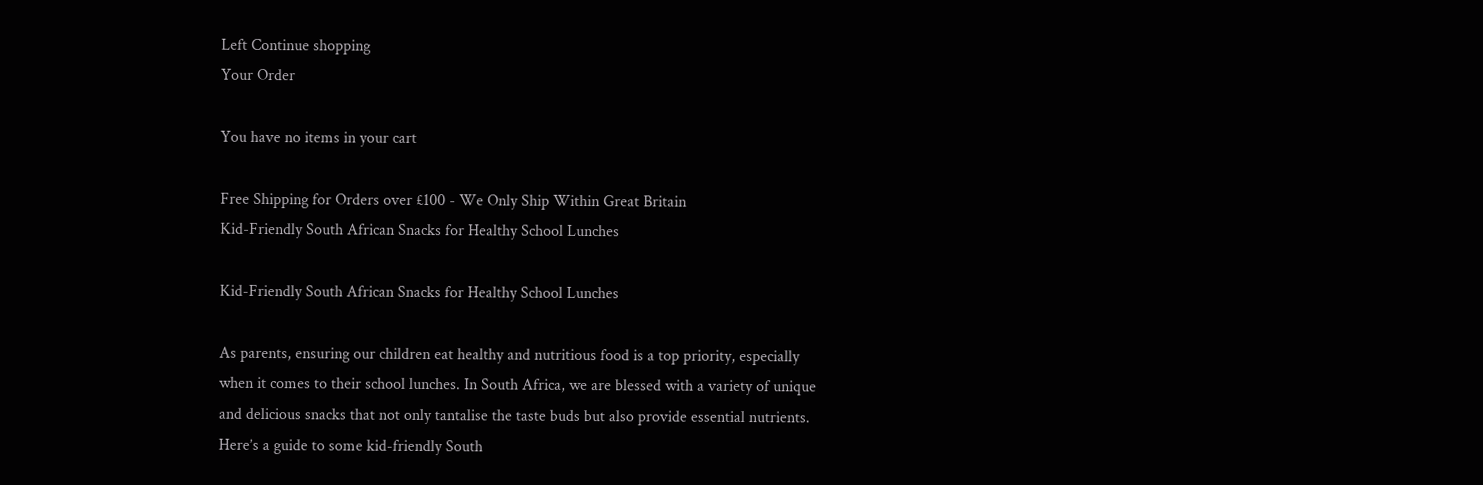Left Continue shopping
Your Order

You have no items in your cart

Free Shipping for Orders over £100 - We Only Ship Within Great Britain
Kid-Friendly South African Snacks for Healthy School Lunches

Kid-Friendly South African Snacks for Healthy School Lunches

As parents, ensuring our children eat healthy and nutritious food is a top priority, especially when it comes to their school lunches. In South Africa, we are blessed with a variety of unique and delicious snacks that not only tantalise the taste buds but also provide essential nutrients. Here’s a guide to some kid-friendly South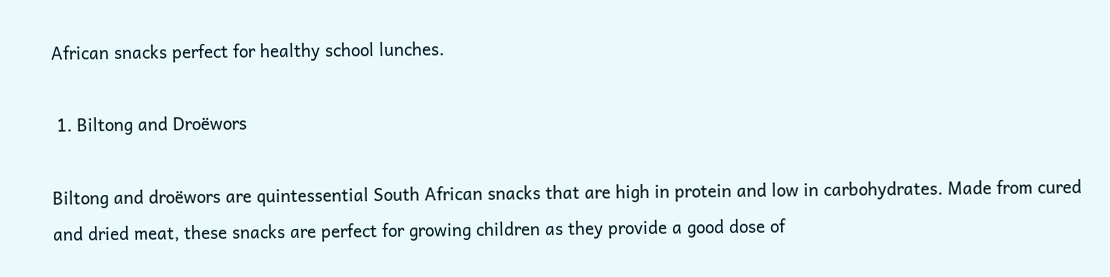African snacks perfect for healthy school lunches.

 1. Biltong and Droëwors

Biltong and droëwors are quintessential South African snacks that are high in protein and low in carbohydrates. Made from cured and dried meat, these snacks are perfect for growing children as they provide a good dose of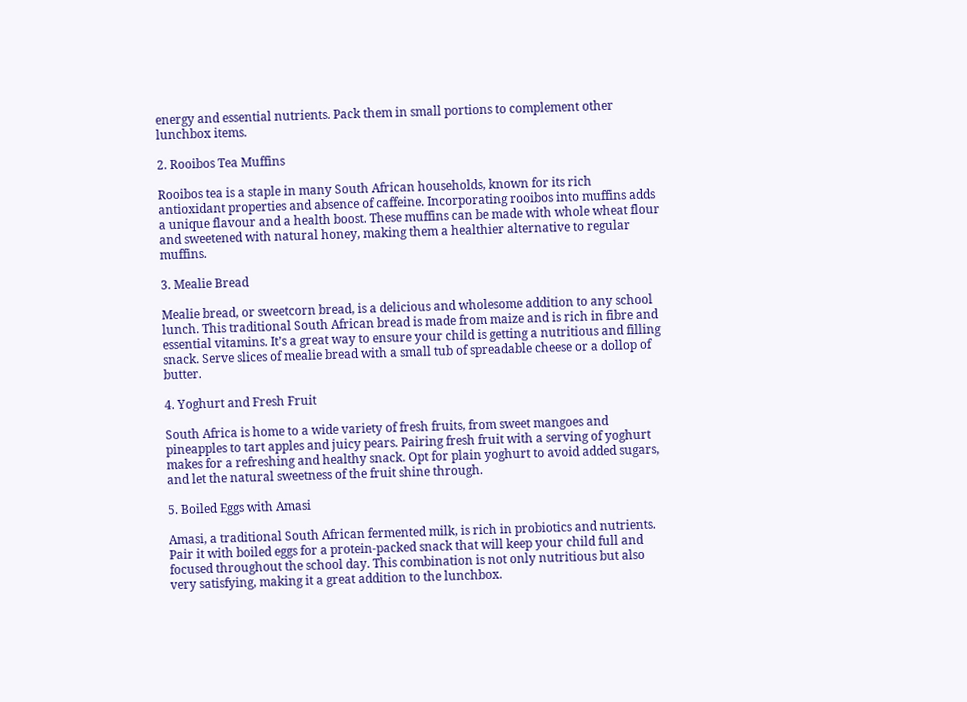energy and essential nutrients. Pack them in small portions to complement other lunchbox items.

2. Rooibos Tea Muffins

Rooibos tea is a staple in many South African households, known for its rich antioxidant properties and absence of caffeine. Incorporating rooibos into muffins adds a unique flavour and a health boost. These muffins can be made with whole wheat flour and sweetened with natural honey, making them a healthier alternative to regular muffins.

3. Mealie Bread

Mealie bread, or sweetcorn bread, is a delicious and wholesome addition to any school lunch. This traditional South African bread is made from maize and is rich in fibre and essential vitamins. It’s a great way to ensure your child is getting a nutritious and filling snack. Serve slices of mealie bread with a small tub of spreadable cheese or a dollop of butter.

4. Yoghurt and Fresh Fruit

South Africa is home to a wide variety of fresh fruits, from sweet mangoes and pineapples to tart apples and juicy pears. Pairing fresh fruit with a serving of yoghurt makes for a refreshing and healthy snack. Opt for plain yoghurt to avoid added sugars, and let the natural sweetness of the fruit shine through.

5. Boiled Eggs with Amasi

Amasi, a traditional South African fermented milk, is rich in probiotics and nutrients. Pair it with boiled eggs for a protein-packed snack that will keep your child full and focused throughout the school day. This combination is not only nutritious but also very satisfying, making it a great addition to the lunchbox.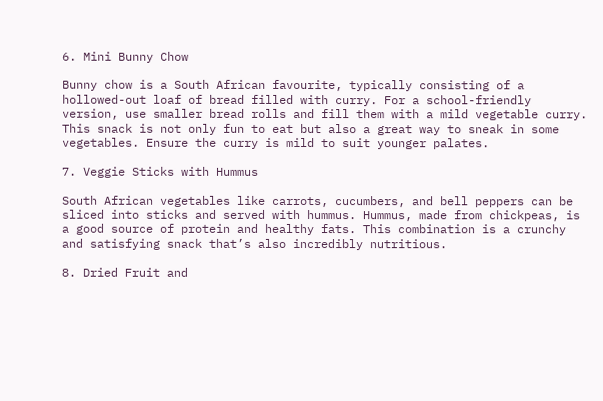6. Mini Bunny Chow

Bunny chow is a South African favourite, typically consisting of a hollowed-out loaf of bread filled with curry. For a school-friendly version, use smaller bread rolls and fill them with a mild vegetable curry. This snack is not only fun to eat but also a great way to sneak in some vegetables. Ensure the curry is mild to suit younger palates.

7. Veggie Sticks with Hummus

South African vegetables like carrots, cucumbers, and bell peppers can be sliced into sticks and served with hummus. Hummus, made from chickpeas, is a good source of protein and healthy fats. This combination is a crunchy and satisfying snack that’s also incredibly nutritious.

8. Dried Fruit and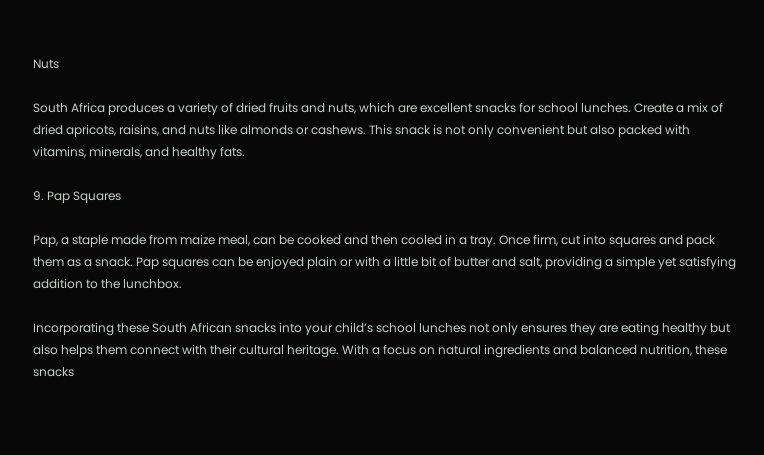Nuts

South Africa produces a variety of dried fruits and nuts, which are excellent snacks for school lunches. Create a mix of dried apricots, raisins, and nuts like almonds or cashews. This snack is not only convenient but also packed with vitamins, minerals, and healthy fats.

9. Pap Squares

Pap, a staple made from maize meal, can be cooked and then cooled in a tray. Once firm, cut into squares and pack them as a snack. Pap squares can be enjoyed plain or with a little bit of butter and salt, providing a simple yet satisfying addition to the lunchbox.

Incorporating these South African snacks into your child’s school lunches not only ensures they are eating healthy but also helps them connect with their cultural heritage. With a focus on natural ingredients and balanced nutrition, these snacks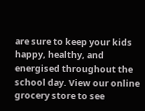are sure to keep your kids happy, healthy, and energised throughout the school day. View our online grocery store to see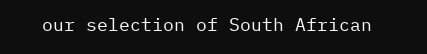our selection of South African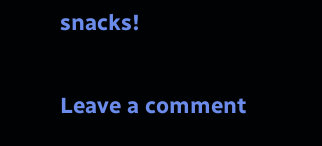snacks!

Leave a comment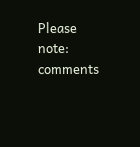Please note: comments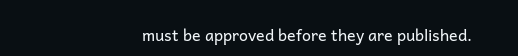must be approved before they are published.